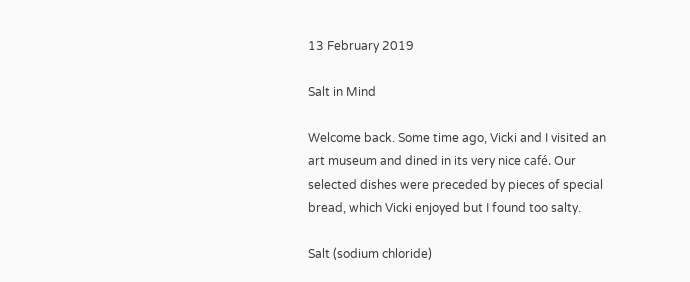13 February 2019

Salt in Mind

Welcome back. Some time ago, Vicki and I visited an art museum and dined in its very nice café. Our selected dishes were preceded by pieces of special bread, which Vicki enjoyed but I found too salty.

Salt (sodium chloride)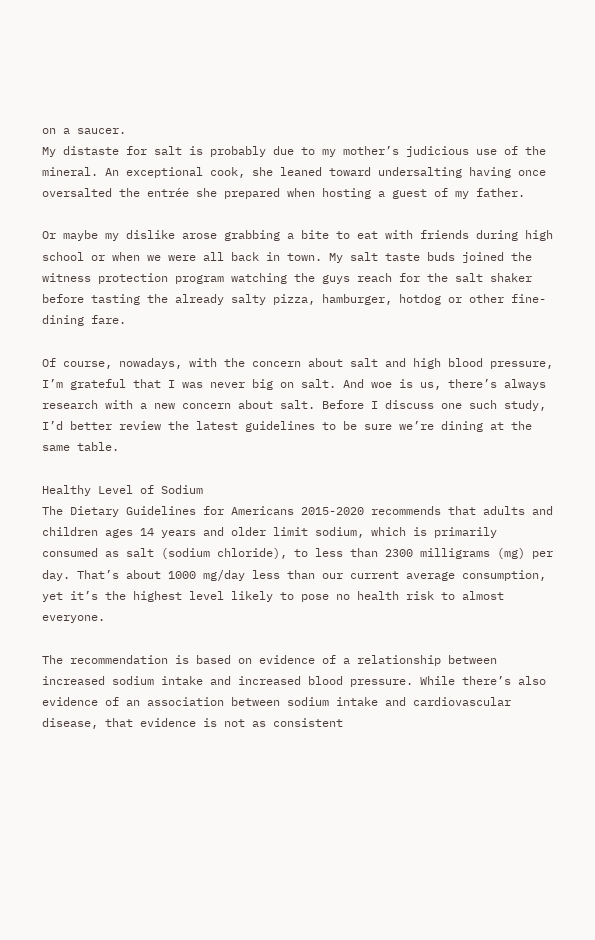on a saucer.
My distaste for salt is probably due to my mother’s judicious use of the mineral. An exceptional cook, she leaned toward undersalting having once oversalted the entrée she prepared when hosting a guest of my father.

Or maybe my dislike arose grabbing a bite to eat with friends during high school or when we were all back in town. My salt taste buds joined the witness protection program watching the guys reach for the salt shaker before tasting the already salty pizza, hamburger, hotdog or other fine-dining fare.

Of course, nowadays, with the concern about salt and high blood pressure, I’m grateful that I was never big on salt. And woe is us, there’s always research with a new concern about salt. Before I discuss one such study, I’d better review the latest guidelines to be sure we’re dining at the same table.

Healthy Level of Sodium
The Dietary Guidelines for Americans 2015-2020 recommends that adults and children ages 14 years and older limit sodium, which is primarily consumed as salt (sodium chloride), to less than 2300 milligrams (mg) per day. That’s about 1000 mg/day less than our current average consumption, yet it’s the highest level likely to pose no health risk to almost everyone.

The recommendation is based on evidence of a relationship between increased sodium intake and increased blood pressure. While there’s also evidence of an association between sodium intake and cardiovascular disease, that evidence is not as consistent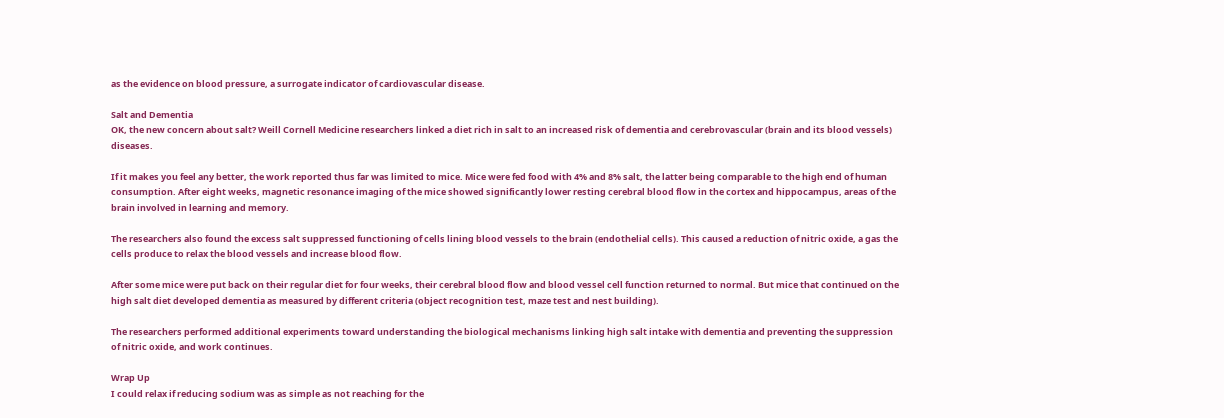as the evidence on blood pressure, a surrogate indicator of cardiovascular disease.

Salt and Dementia
OK, the new concern about salt? Weill Cornell Medicine researchers linked a diet rich in salt to an increased risk of dementia and cerebrovascular (brain and its blood vessels) diseases.

If it makes you feel any better, the work reported thus far was limited to mice. Mice were fed food with 4% and 8% salt, the latter being comparable to the high end of human consumption. After eight weeks, magnetic resonance imaging of the mice showed significantly lower resting cerebral blood flow in the cortex and hippocampus, areas of the brain involved in learning and memory.

The researchers also found the excess salt suppressed functioning of cells lining blood vessels to the brain (endothelial cells). This caused a reduction of nitric oxide, a gas the cells produce to relax the blood vessels and increase blood flow.

After some mice were put back on their regular diet for four weeks, their cerebral blood flow and blood vessel cell function returned to normal. But mice that continued on the high salt diet developed dementia as measured by different criteria (object recognition test, maze test and nest building).

The researchers performed additional experiments toward understanding the biological mechanisms linking high salt intake with dementia and preventing the suppression of nitric oxide, and work continues.

Wrap Up
I could relax if reducing sodium was as simple as not reaching for the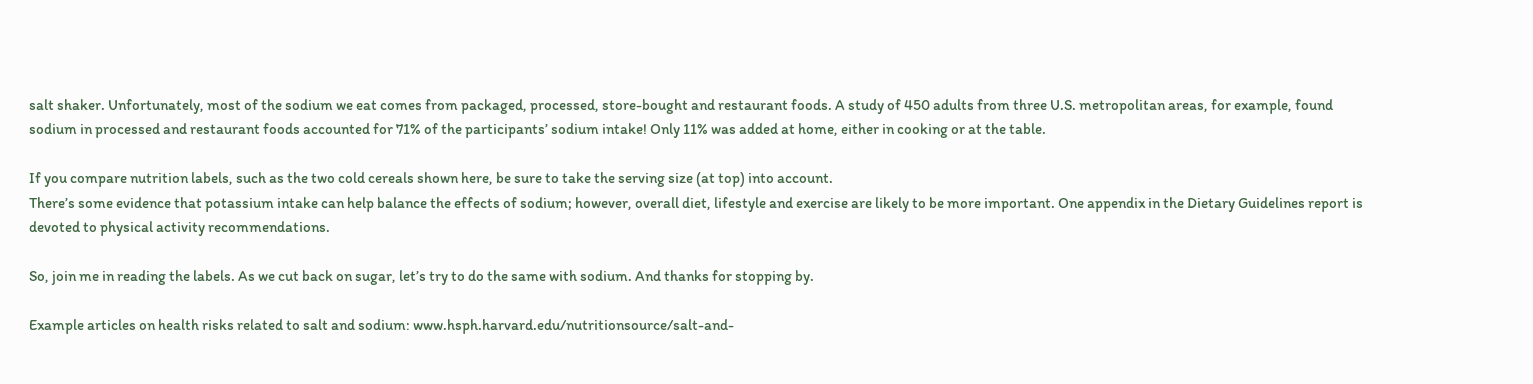salt shaker. Unfortunately, most of the sodium we eat comes from packaged, processed, store-bought and restaurant foods. A study of 450 adults from three U.S. metropolitan areas, for example, found sodium in processed and restaurant foods accounted for 71% of the participants’ sodium intake! Only 11% was added at home, either in cooking or at the table.

If you compare nutrition labels, such as the two cold cereals shown here, be sure to take the serving size (at top) into account.
There’s some evidence that potassium intake can help balance the effects of sodium; however, overall diet, lifestyle and exercise are likely to be more important. One appendix in the Dietary Guidelines report is devoted to physical activity recommendations.

So, join me in reading the labels. As we cut back on sugar, let’s try to do the same with sodium. And thanks for stopping by.

Example articles on health risks related to salt and sodium: www.hsph.harvard.edu/nutritionsource/salt-and-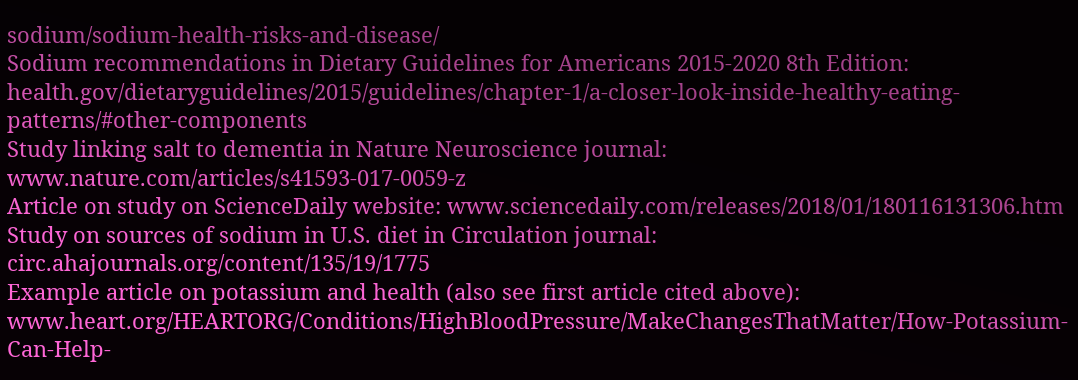sodium/sodium-health-risks-and-disease/
Sodium recommendations in Dietary Guidelines for Americans 2015-2020 8th Edition: health.gov/dietaryguidelines/2015/guidelines/chapter-1/a-closer-look-inside-healthy-eating-patterns/#other-components
Study linking salt to dementia in Nature Neuroscience journal: www.nature.com/articles/s41593-017-0059-z
Article on study on ScienceDaily website: www.sciencedaily.com/releases/2018/01/180116131306.htm
Study on sources of sodium in U.S. diet in Circulation journal: circ.ahajournals.org/content/135/19/1775
Example article on potassium and health (also see first article cited above): www.heart.org/HEARTORG/Conditions/HighBloodPressure/MakeChangesThatMatter/How-Potassium-Can-Help-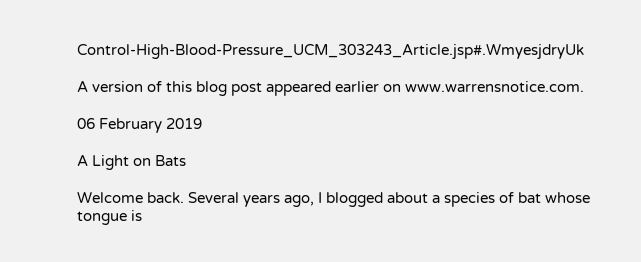Control-High-Blood-Pressure_UCM_303243_Article.jsp#.WmyesjdryUk

A version of this blog post appeared earlier on www.warrensnotice.com.

06 February 2019

A Light on Bats

Welcome back. Several years ago, I blogged about a species of bat whose tongue is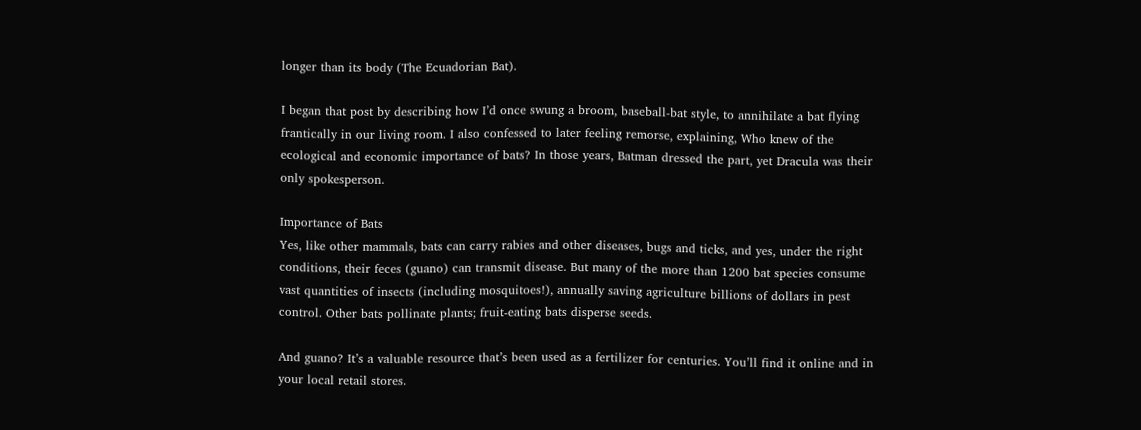longer than its body (The Ecuadorian Bat).

I began that post by describing how I’d once swung a broom, baseball-bat style, to annihilate a bat flying frantically in our living room. I also confessed to later feeling remorse, explaining, Who knew of the ecological and economic importance of bats? In those years, Batman dressed the part, yet Dracula was their only spokesperson.

Importance of Bats
Yes, like other mammals, bats can carry rabies and other diseases, bugs and ticks, and yes, under the right conditions, their feces (guano) can transmit disease. But many of the more than 1200 bat species consume vast quantities of insects (including mosquitoes!), annually saving agriculture billions of dollars in pest control. Other bats pollinate plants; fruit-eating bats disperse seeds.

And guano? It’s a valuable resource that’s been used as a fertilizer for centuries. You’ll find it online and in your local retail stores.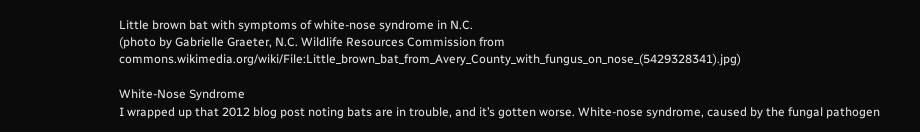Little brown bat with symptoms of white-nose syndrome in N.C.
(photo by Gabrielle Graeter, N.C. Wildlife Resources Commission from commons.wikimedia.org/wiki/File:Little_brown_bat_from_Avery_County_with_fungus_on_nose_(5429328341).jpg)

White-Nose Syndrome
I wrapped up that 2012 blog post noting bats are in trouble, and it’s gotten worse. White-nose syndrome, caused by the fungal pathogen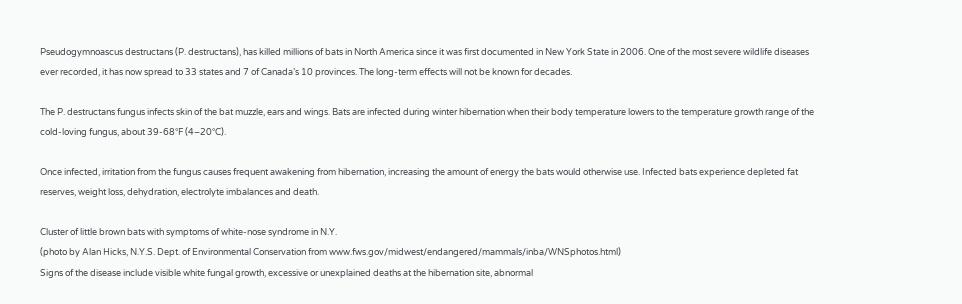Pseudogymnoascus destructans (P. destructans), has killed millions of bats in North America since it was first documented in New York State in 2006. One of the most severe wildlife diseases ever recorded, it has now spread to 33 states and 7 of Canada’s 10 provinces. The long-term effects will not be known for decades.

The P. destructans fungus infects skin of the bat muzzle, ears and wings. Bats are infected during winter hibernation when their body temperature lowers to the temperature growth range of the cold-loving fungus, about 39-68°F (4–20°C).

Once infected, irritation from the fungus causes frequent awakening from hibernation, increasing the amount of energy the bats would otherwise use. Infected bats experience depleted fat reserves, weight loss, dehydration, electrolyte imbalances and death.

Cluster of little brown bats with symptoms of white-nose syndrome in N.Y.
(photo by Alan Hicks, N.Y.S. Dept. of Environmental Conservation from www.fws.gov/midwest/endangered/mammals/inba/WNSphotos.html)
Signs of the disease include visible white fungal growth, excessive or unexplained deaths at the hibernation site, abnormal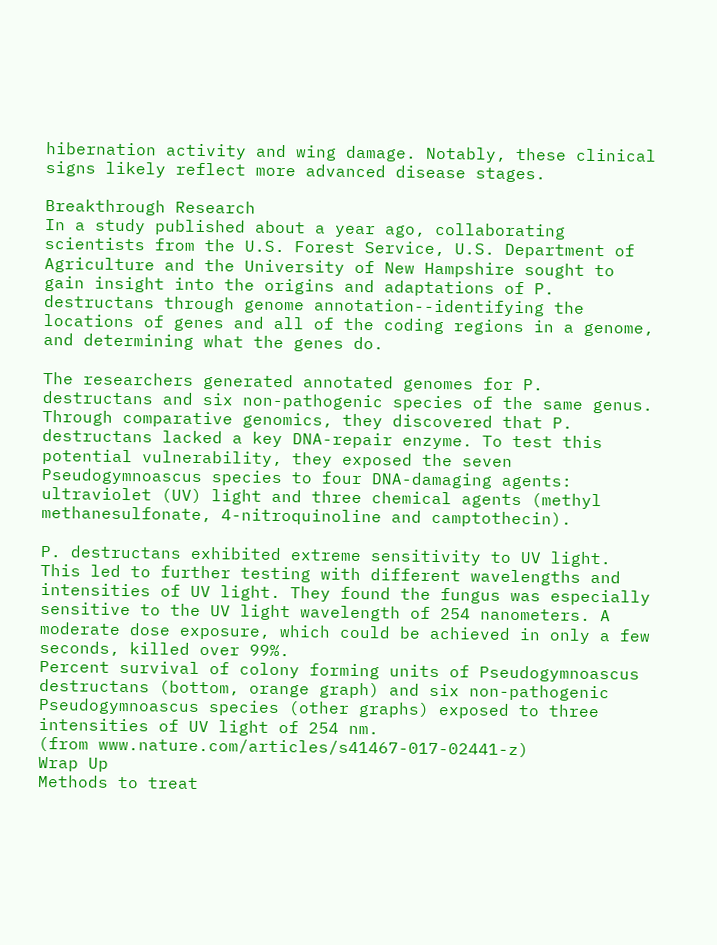hibernation activity and wing damage. Notably, these clinical signs likely reflect more advanced disease stages.

Breakthrough Research
In a study published about a year ago, collaborating scientists from the U.S. Forest Service, U.S. Department of Agriculture and the University of New Hampshire sought to gain insight into the origins and adaptations of P. destructans through genome annotation--identifying the locations of genes and all of the coding regions in a genome, and determining what the genes do.

The researchers generated annotated genomes for P. destructans and six non-pathogenic species of the same genus. Through comparative genomics, they discovered that P. destructans lacked a key DNA-repair enzyme. To test this potential vulnerability, they exposed the seven Pseudogymnoascus species to four DNA-damaging agents: ultraviolet (UV) light and three chemical agents (methyl methanesulfonate, 4-nitroquinoline and camptothecin).

P. destructans exhibited extreme sensitivity to UV light. This led to further testing with different wavelengths and intensities of UV light. They found the fungus was especially sensitive to the UV light wavelength of 254 nanometers. A moderate dose exposure, which could be achieved in only a few seconds, killed over 99%.
Percent survival of colony forming units of Pseudogymnoascus destructans (bottom, orange graph) and six non-pathogenic Pseudogymnoascus species (other graphs) exposed to three intensities of UV light of 254 nm.
(from www.nature.com/articles/s41467-017-02441-z)
Wrap Up
Methods to treat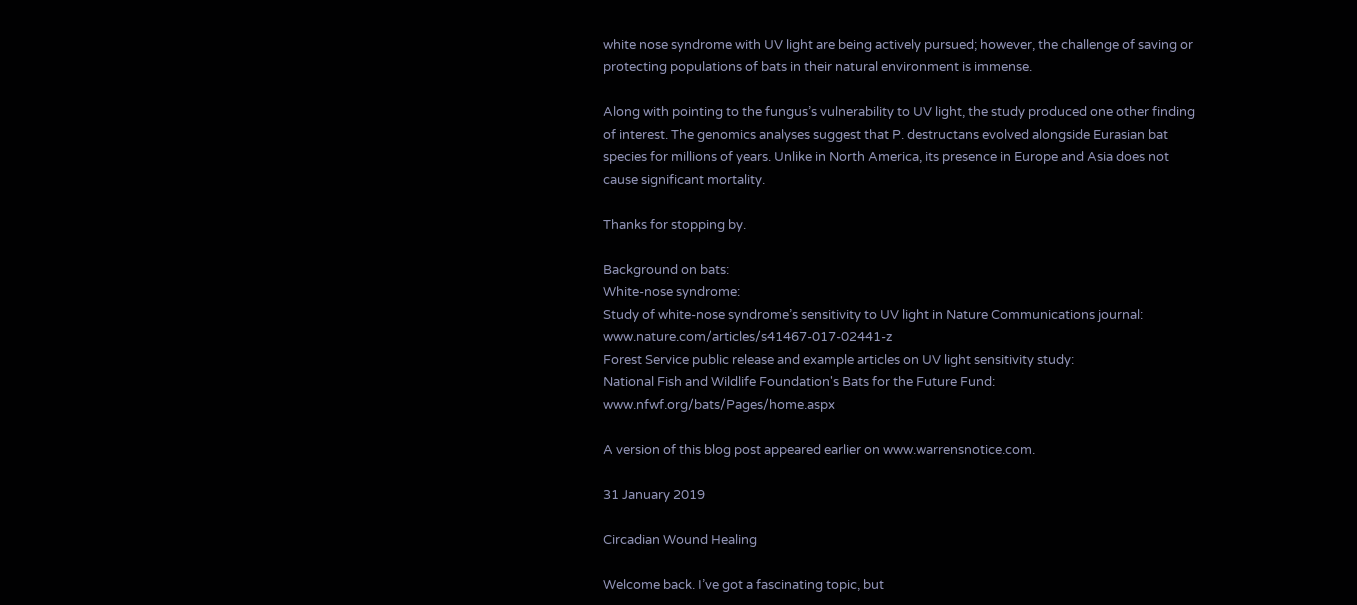white nose syndrome with UV light are being actively pursued; however, the challenge of saving or protecting populations of bats in their natural environment is immense.

Along with pointing to the fungus’s vulnerability to UV light, the study produced one other finding of interest. The genomics analyses suggest that P. destructans evolved alongside Eurasian bat species for millions of years. Unlike in North America, its presence in Europe and Asia does not cause significant mortality.

Thanks for stopping by.

Background on bats:
White-nose syndrome:
Study of white-nose syndrome’s sensitivity to UV light in Nature Communications journal: www.nature.com/articles/s41467-017-02441-z
Forest Service public release and example articles on UV light sensitivity study:
National Fish and Wildlife Foundation's Bats for the Future Fund: www.nfwf.org/bats/Pages/home.aspx

A version of this blog post appeared earlier on www.warrensnotice.com.

31 January 2019

Circadian Wound Healing

Welcome back. I’ve got a fascinating topic, but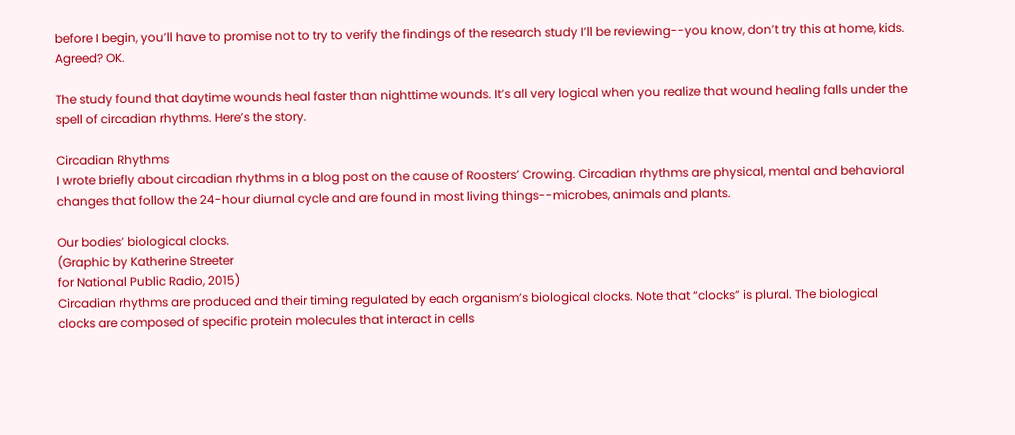before I begin, you’ll have to promise not to try to verify the findings of the research study I’ll be reviewing--you know, don’t try this at home, kids. Agreed? OK.

The study found that daytime wounds heal faster than nighttime wounds. It’s all very logical when you realize that wound healing falls under the spell of circadian rhythms. Here’s the story.

Circadian Rhythms
I wrote briefly about circadian rhythms in a blog post on the cause of Roosters’ Crowing. Circadian rhythms are physical, mental and behavioral changes that follow the 24-hour diurnal cycle and are found in most living things--microbes, animals and plants.

Our bodies’ biological clocks.
(Graphic by Katherine Streeter
for National Public Radio, 2015)
Circadian rhythms are produced and their timing regulated by each organism’s biological clocks. Note that “clocks” is plural. The biological clocks are composed of specific protein molecules that interact in cells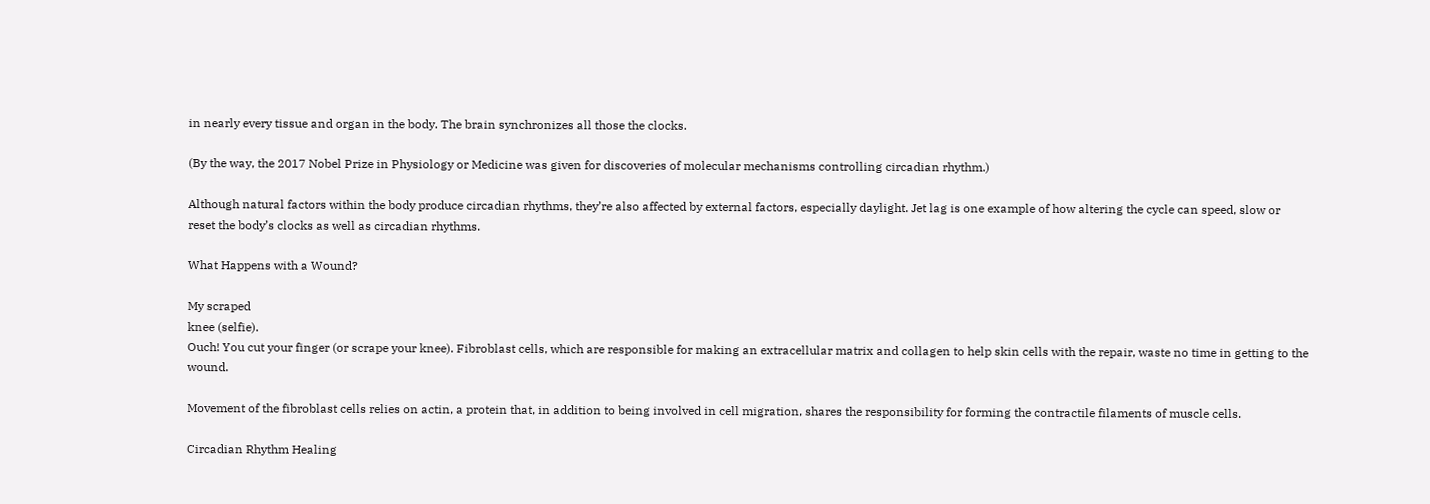in nearly every tissue and organ in the body. The brain synchronizes all those the clocks.

(By the way, the 2017 Nobel Prize in Physiology or Medicine was given for discoveries of molecular mechanisms controlling circadian rhythm.)

Although natural factors within the body produce circadian rhythms, they’re also affected by external factors, especially daylight. Jet lag is one example of how altering the cycle can speed, slow or reset the body’s clocks as well as circadian rhythms.

What Happens with a Wound?

My scraped
knee (selfie).
Ouch! You cut your finger (or scrape your knee). Fibroblast cells, which are responsible for making an extracellular matrix and collagen to help skin cells with the repair, waste no time in getting to the wound.

Movement of the fibroblast cells relies on actin, a protein that, in addition to being involved in cell migration, shares the responsibility for forming the contractile filaments of muscle cells.

Circadian Rhythm Healing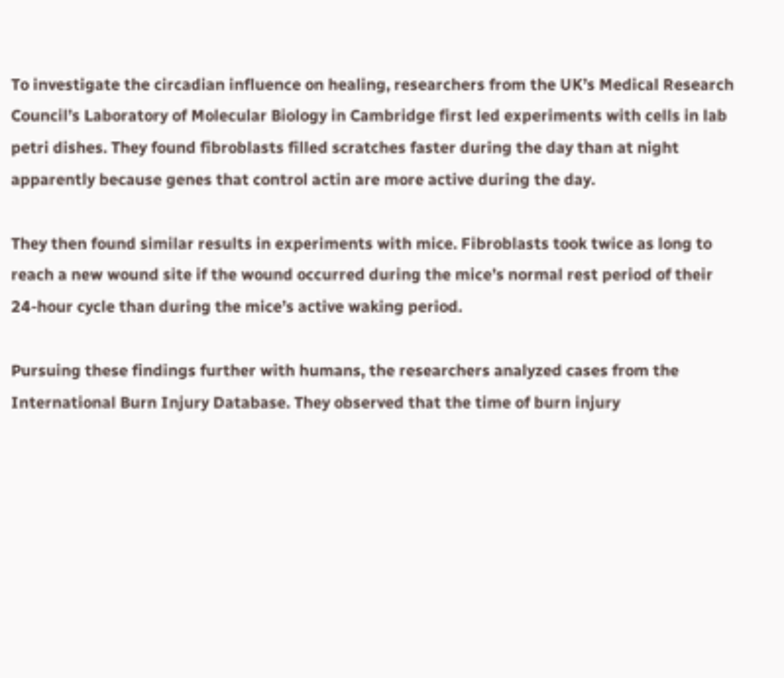To investigate the circadian influence on healing, researchers from the UK’s Medical Research Council’s Laboratory of Molecular Biology in Cambridge first led experiments with cells in lab petri dishes. They found fibroblasts filled scratches faster during the day than at night apparently because genes that control actin are more active during the day.

They then found similar results in experiments with mice. Fibroblasts took twice as long to reach a new wound site if the wound occurred during the mice’s normal rest period of their 24-hour cycle than during the mice’s active waking period.

Pursuing these findings further with humans, the researchers analyzed cases from the International Burn Injury Database. They observed that the time of burn injury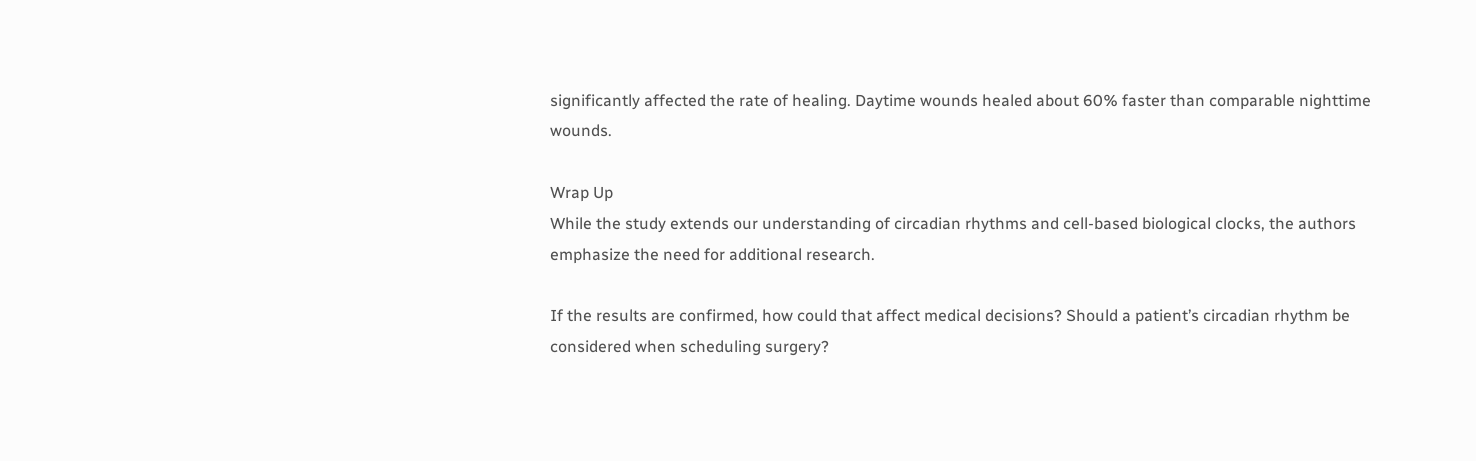significantly affected the rate of healing. Daytime wounds healed about 60% faster than comparable nighttime wounds.

Wrap Up
While the study extends our understanding of circadian rhythms and cell-based biological clocks, the authors emphasize the need for additional research.

If the results are confirmed, how could that affect medical decisions? Should a patient’s circadian rhythm be considered when scheduling surgery?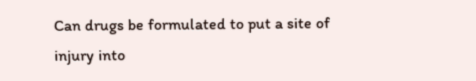Can drugs be formulated to put a site of injury into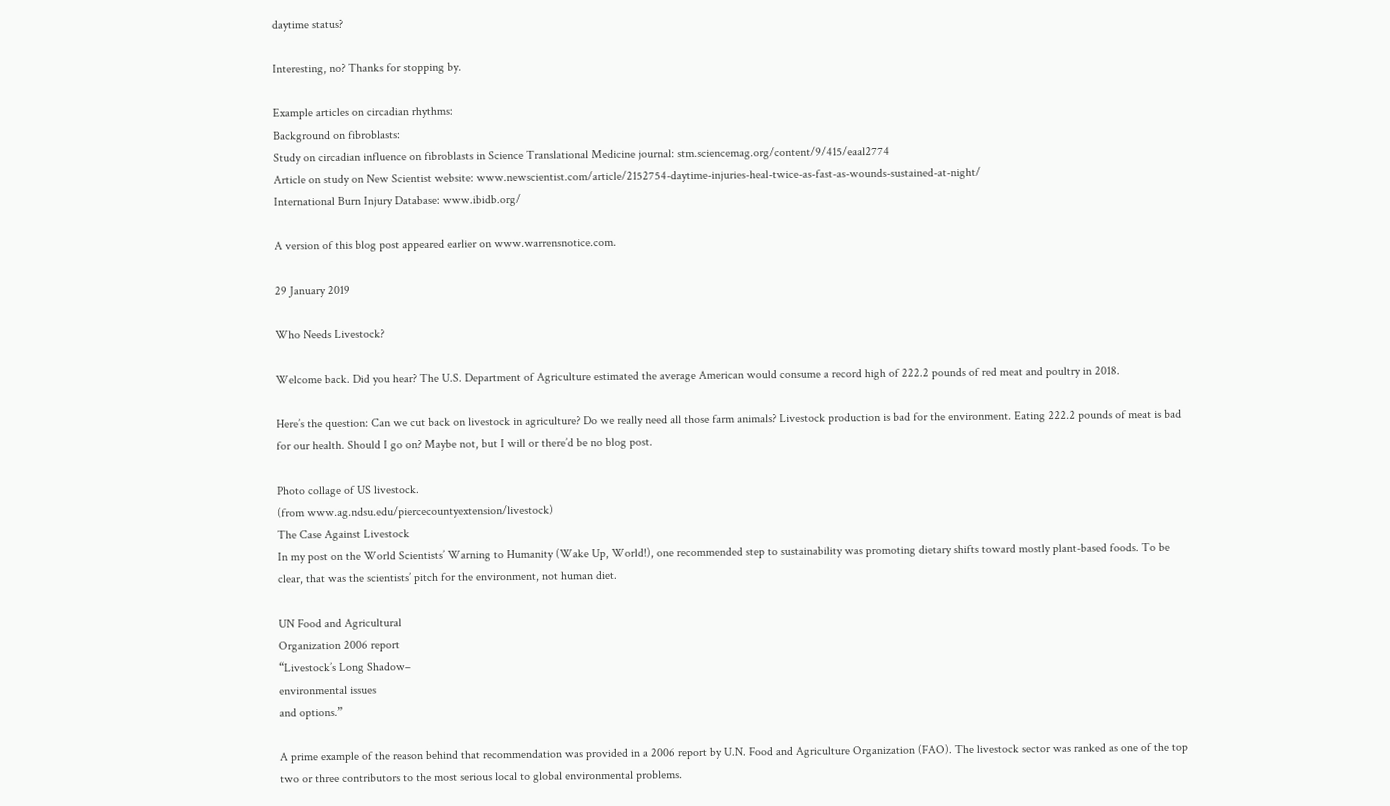daytime status?

Interesting, no? Thanks for stopping by.

Example articles on circadian rhythms:
Background on fibroblasts:
Study on circadian influence on fibroblasts in Science Translational Medicine journal: stm.sciencemag.org/content/9/415/eaal2774
Article on study on New Scientist website: www.newscientist.com/article/2152754-daytime-injuries-heal-twice-as-fast-as-wounds-sustained-at-night/
International Burn Injury Database: www.ibidb.org/

A version of this blog post appeared earlier on www.warrensnotice.com.

29 January 2019

Who Needs Livestock?

Welcome back. Did you hear? The U.S. Department of Agriculture estimated the average American would consume a record high of 222.2 pounds of red meat and poultry in 2018.

Here’s the question: Can we cut back on livestock in agriculture? Do we really need all those farm animals? Livestock production is bad for the environment. Eating 222.2 pounds of meat is bad for our health. Should I go on? Maybe not, but I will or there’d be no blog post.

Photo collage of US livestock.
(from www.ag.ndsu.edu/piercecountyextension/livestock)
The Case Against Livestock
In my post on the World Scientists’ Warning to Humanity (Wake Up, World!), one recommended step to sustainability was promoting dietary shifts toward mostly plant-based foods. To be clear, that was the scientists’ pitch for the environment, not human diet.

UN Food and Agricultural
Organization 2006 report
“Livestock’s Long Shadow–
environmental issues
and options.”

A prime example of the reason behind that recommendation was provided in a 2006 report by U.N. Food and Agriculture Organization (FAO). The livestock sector was ranked as one of the top two or three contributors to the most serious local to global environmental problems.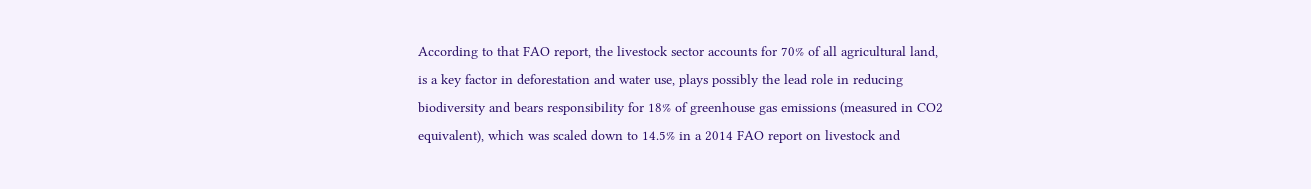According to that FAO report, the livestock sector accounts for 70% of all agricultural land, is a key factor in deforestation and water use, plays possibly the lead role in reducing biodiversity and bears responsibility for 18% of greenhouse gas emissions (measured in CO2 equivalent), which was scaled down to 14.5% in a 2014 FAO report on livestock and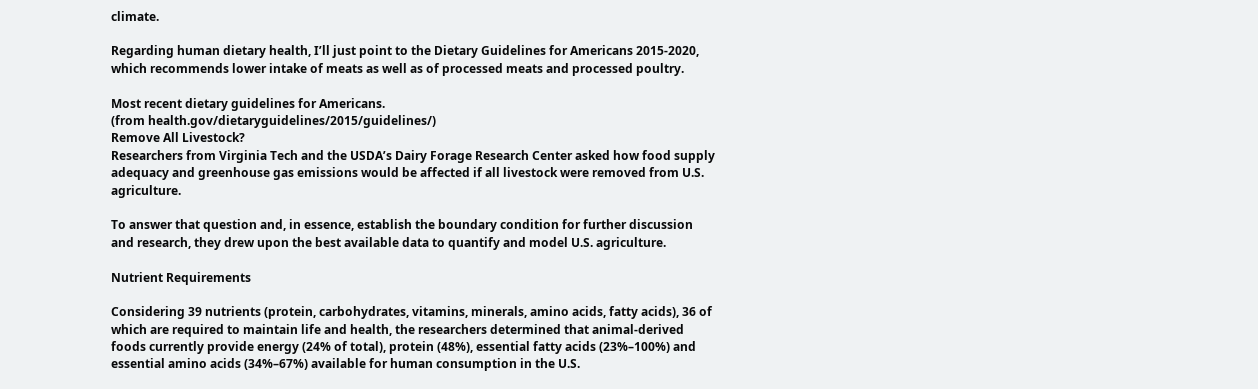climate.

Regarding human dietary health, I’ll just point to the Dietary Guidelines for Americans 2015-2020, which recommends lower intake of meats as well as of processed meats and processed poultry.

Most recent dietary guidelines for Americans.
(from health.gov/dietaryguidelines/2015/guidelines/)
Remove All Livestock?
Researchers from Virginia Tech and the USDA’s Dairy Forage Research Center asked how food supply adequacy and greenhouse gas emissions would be affected if all livestock were removed from U.S. agriculture.

To answer that question and, in essence, establish the boundary condition for further discussion and research, they drew upon the best available data to quantify and model U.S. agriculture.

Nutrient Requirements

Considering 39 nutrients (protein, carbohydrates, vitamins, minerals, amino acids, fatty acids), 36 of which are required to maintain life and health, the researchers determined that animal-derived foods currently provide energy (24% of total), protein (48%), essential fatty acids (23%–100%) and essential amino acids (34%–67%) available for human consumption in the U.S.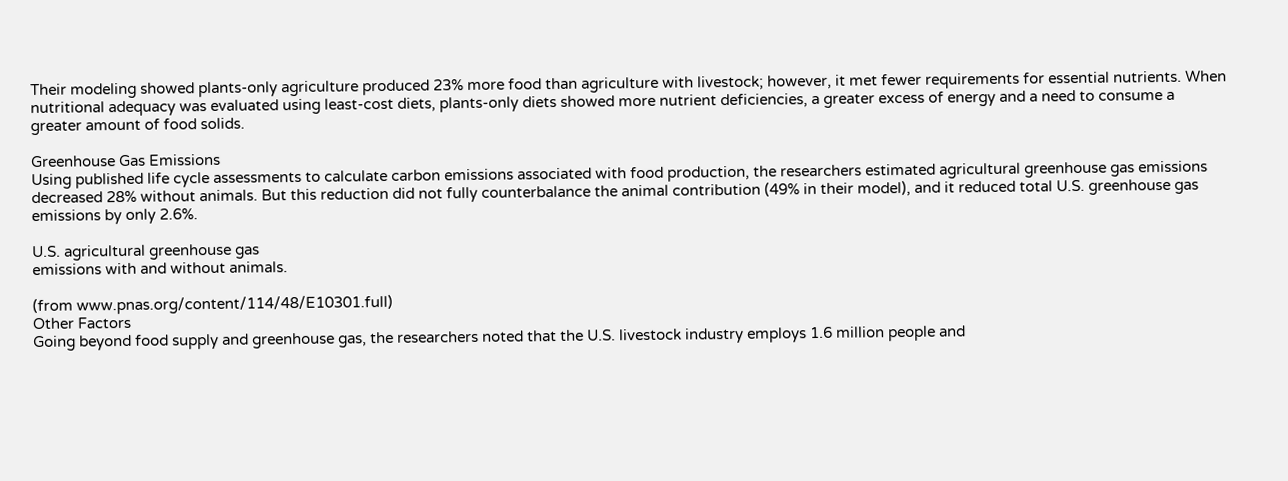Their modeling showed plants-only agriculture produced 23% more food than agriculture with livestock; however, it met fewer requirements for essential nutrients. When nutritional adequacy was evaluated using least-cost diets, plants-only diets showed more nutrient deficiencies, a greater excess of energy and a need to consume a greater amount of food solids.

Greenhouse Gas Emissions
Using published life cycle assessments to calculate carbon emissions associated with food production, the researchers estimated agricultural greenhouse gas emissions decreased 28% without animals. But this reduction did not fully counterbalance the animal contribution (49% in their model), and it reduced total U.S. greenhouse gas emissions by only 2.6%.

U.S. agricultural greenhouse gas
emissions with and without animals.

(from www.pnas.org/content/114/48/E10301.full)
Other Factors
Going beyond food supply and greenhouse gas, the researchers noted that the U.S. livestock industry employs 1.6 million people and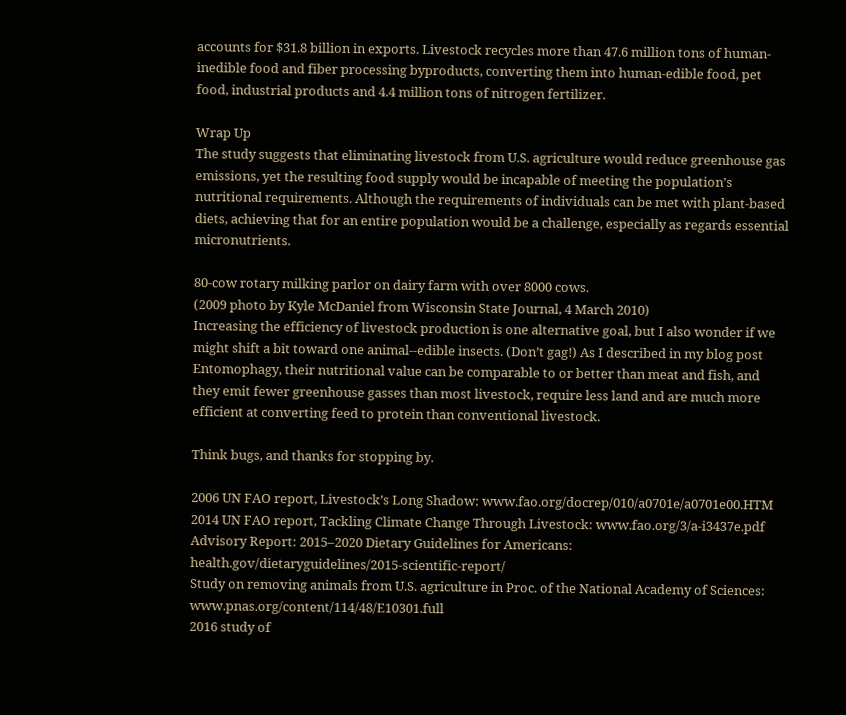accounts for $31.8 billion in exports. Livestock recycles more than 47.6 million tons of human-inedible food and fiber processing byproducts, converting them into human-edible food, pet food, industrial products and 4.4 million tons of nitrogen fertilizer.

Wrap Up
The study suggests that eliminating livestock from U.S. agriculture would reduce greenhouse gas emissions, yet the resulting food supply would be incapable of meeting the population’s nutritional requirements. Although the requirements of individuals can be met with plant-based diets, achieving that for an entire population would be a challenge, especially as regards essential micronutrients.

80-cow rotary milking parlor on dairy farm with over 8000 cows.
(2009 photo by Kyle McDaniel from Wisconsin State Journal, 4 March 2010)
Increasing the efficiency of livestock production is one alternative goal, but I also wonder if we might shift a bit toward one animal--edible insects. (Don’t gag!) As I described in my blog post Entomophagy, their nutritional value can be comparable to or better than meat and fish, and they emit fewer greenhouse gasses than most livestock, require less land and are much more efficient at converting feed to protein than conventional livestock.

Think bugs, and thanks for stopping by.

2006 UN FAO report, Livestock’s Long Shadow: www.fao.org/docrep/010/a0701e/a0701e00.HTM
2014 UN FAO report, Tackling Climate Change Through Livestock: www.fao.org/3/a-i3437e.pdf
Advisory Report: 2015–2020 Dietary Guidelines for Americans: health.gov/dietaryguidelines/2015-scientific-report/
Study on removing animals from U.S. agriculture in Proc. of the National Academy of Sciences: www.pnas.org/content/114/48/E10301.full
2016 study of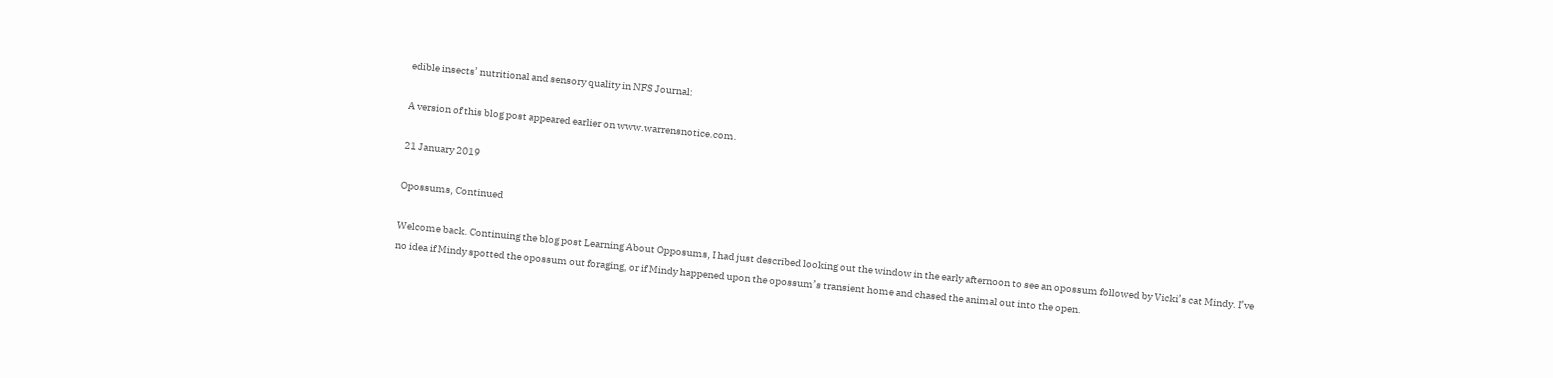edible insects’ nutritional and sensory quality in NFS Journal:

A version of this blog post appeared earlier on www.warrensnotice.com.

21 January 2019

Opossums, Continued

Welcome back. Continuing the blog post Learning About Opposums, I had just described looking out the window in the early afternoon to see an opossum followed by Vicki’s cat Mindy. I’ve no idea if Mindy spotted the opossum out foraging, or if Mindy happened upon the opossum’s transient home and chased the animal out into the open.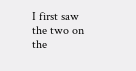I first saw the two on the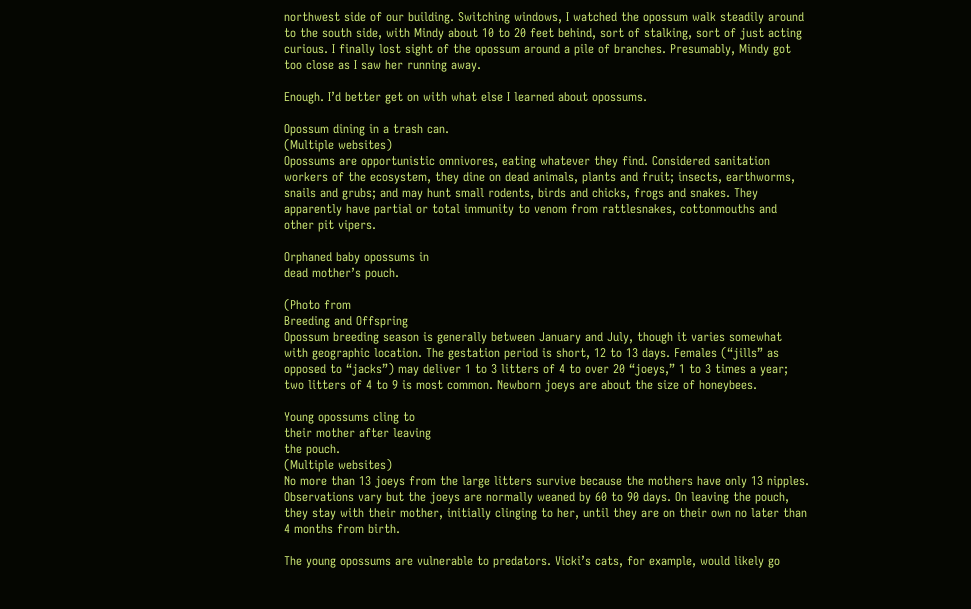northwest side of our building. Switching windows, I watched the opossum walk steadily around to the south side, with Mindy about 10 to 20 feet behind, sort of stalking, sort of just acting curious. I finally lost sight of the opossum around a pile of branches. Presumably, Mindy got too close as I saw her running away.

Enough. I’d better get on with what else I learned about opossums.

Opossum dining in a trash can.
(Multiple websites)
Opossums are opportunistic omnivores, eating whatever they find. Considered sanitation workers of the ecosystem, they dine on dead animals, plants and fruit; insects, earthworms, snails and grubs; and may hunt small rodents, birds and chicks, frogs and snakes. They apparently have partial or total immunity to venom from rattlesnakes, cottonmouths and other pit vipers.

Orphaned baby opossums in
dead mother’s pouch.

(Photo from
Breeding and Offspring
Opossum breeding season is generally between January and July, though it varies somewhat with geographic location. The gestation period is short, 12 to 13 days. Females (“jills” as opposed to “jacks”) may deliver 1 to 3 litters of 4 to over 20 “joeys,” 1 to 3 times a year; two litters of 4 to 9 is most common. Newborn joeys are about the size of honeybees.

Young opossums cling to
their mother after leaving
the pouch.
(Multiple websites)
No more than 13 joeys from the large litters survive because the mothers have only 13 nipples. Observations vary but the joeys are normally weaned by 60 to 90 days. On leaving the pouch, they stay with their mother, initially clinging to her, until they are on their own no later than 4 months from birth.

The young opossums are vulnerable to predators. Vicki’s cats, for example, would likely go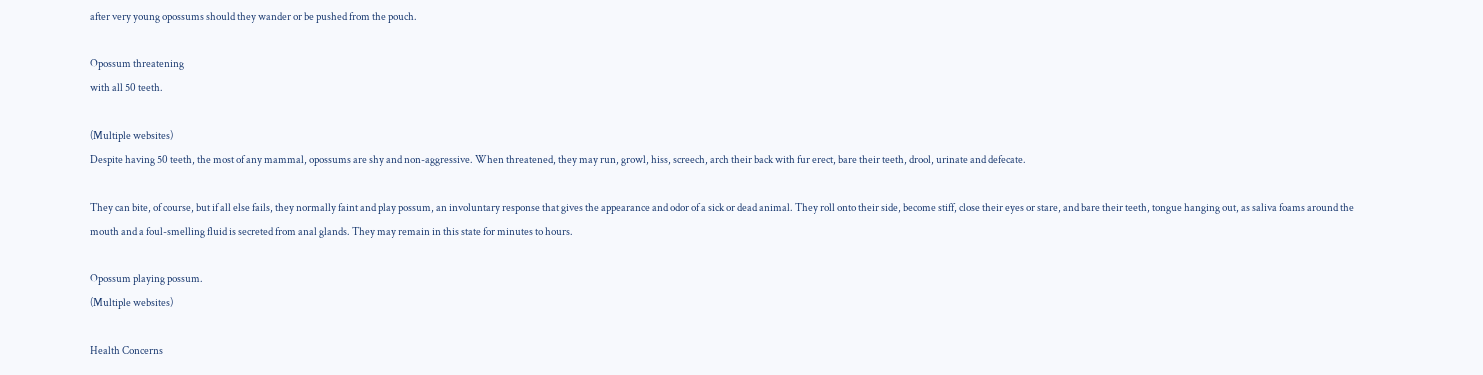after very young opossums should they wander or be pushed from the pouch.

Opossum threatening
with all 50 teeth.

(Multiple websites)
Despite having 50 teeth, the most of any mammal, opossums are shy and non-aggressive. When threatened, they may run, growl, hiss, screech, arch their back with fur erect, bare their teeth, drool, urinate and defecate.

They can bite, of course, but if all else fails, they normally faint and play possum, an involuntary response that gives the appearance and odor of a sick or dead animal. They roll onto their side, become stiff, close their eyes or stare, and bare their teeth, tongue hanging out, as saliva foams around the mouth and a foul-smelling fluid is secreted from anal glands. They may remain in this state for minutes to hours.

Opossum playing possum.
(Multiple websites)

Health Concerns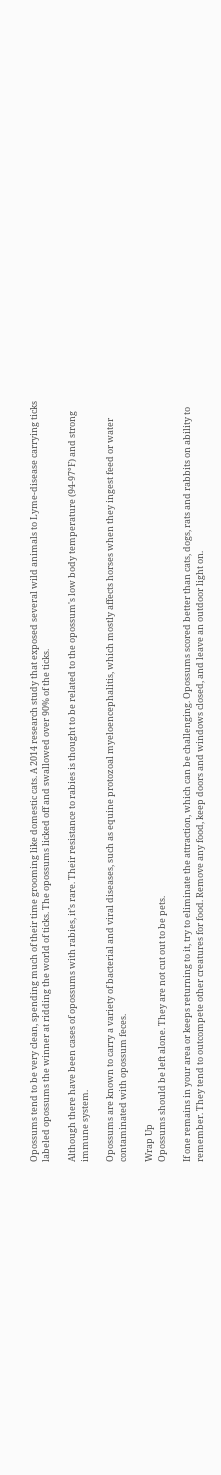Opossums tend to be very clean, spending much of their time grooming like domestic cats. A 2014 research study that exposed several wild animals to Lyme-disease carrying ticks labeled opossums the winner at ridding the world of ticks. The opossums licked off and swallowed over 90% of the ticks.

Although there have been cases of opossums with rabies, it’s rare. Their resistance to rabies is thought to be related to the opossum's low body temperature (94-97°F) and strong immune system.

Opossums are known to carry a variety of bacterial and viral diseases, such as equine protozoal myeloencephalitis, which mostly affects horses when they ingest feed or water contaminated with opossum feces.

Wrap Up
Opossums should be left alone. They are not cut out to be pets.

If one remains in your area or keeps returning to it, try to eliminate the attraction, which can be challenging. Opossums scored better than cats, dogs, rats and rabbits on ability to remember. They tend to outcompete other creatures for food. Remove any food, keep doors and windows closed, and leave an outdoor light on.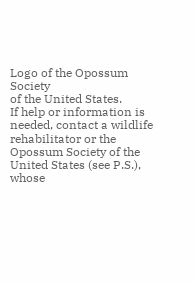Logo of the Opossum Society
of the United States.
If help or information is needed, contact a wildlife rehabilitator or the Opossum Society of the United States (see P.S.), whose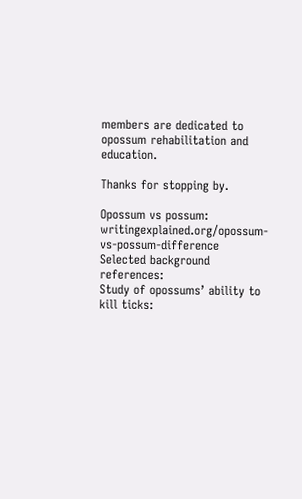members are dedicated to opossum rehabilitation and education.

Thanks for stopping by.

Opossum vs possum: writingexplained.org/opossum-vs-possum-difference
Selected background references:
Study of opossums’ ability to kill ticks: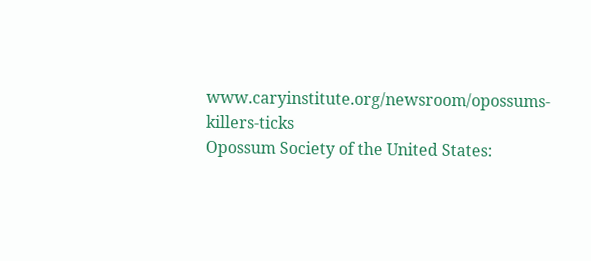www.caryinstitute.org/newsroom/opossums-killers-ticks
Opossum Society of the United States: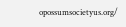opossumsocietyus.org/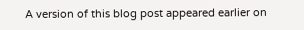A version of this blog post appeared earlier on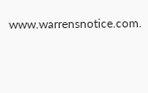www.warrensnotice.com.